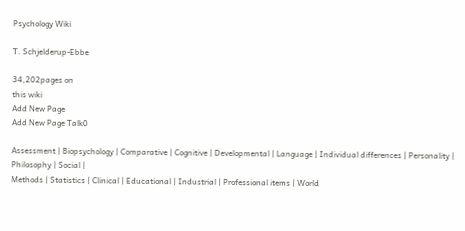Psychology Wiki

T. Schjelderup-Ebbe

34,202pages on
this wiki
Add New Page
Add New Page Talk0

Assessment | Biopsychology | Comparative | Cognitive | Developmental | Language | Individual differences | Personality | Philosophy | Social |
Methods | Statistics | Clinical | Educational | Industrial | Professional items | World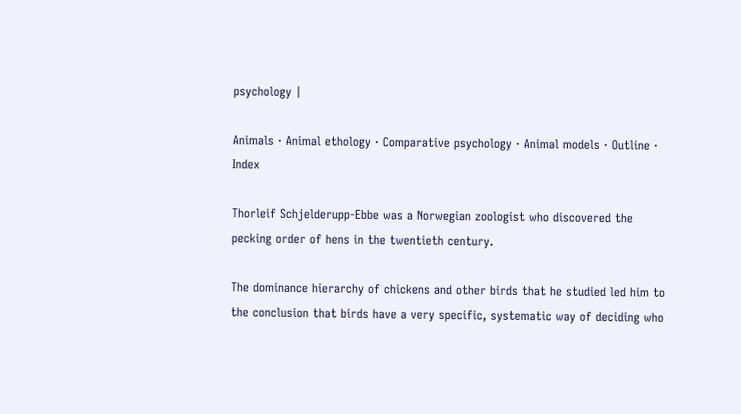psychology |

Animals · Animal ethology · Comparative psychology · Animal models · Outline · Index

Thorleif Schjelderupp-Ebbe was a Norwegian zoologist who discovered the pecking order of hens in the twentieth century.

The dominance hierarchy of chickens and other birds that he studied led him to the conclusion that birds have a very specific, systematic way of deciding who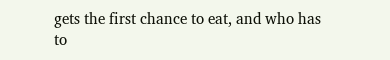gets the first chance to eat, and who has to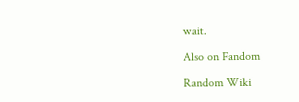wait.

Also on Fandom

Random Wiki